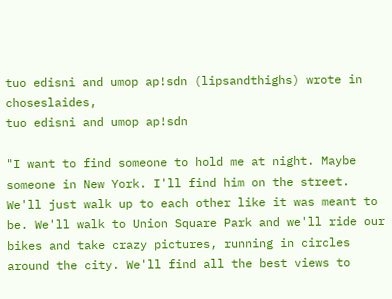tuo edisni and umop ap!sdn (lipsandthighs) wrote in choseslaides,
tuo edisni and umop ap!sdn

"I want to find someone to hold me at night. Maybe someone in New York. I'll find him on the street. We'll just walk up to each other like it was meant to be. We'll walk to Union Square Park and we'll ride our bikes and take crazy pictures, running in circles around the city. We'll find all the best views to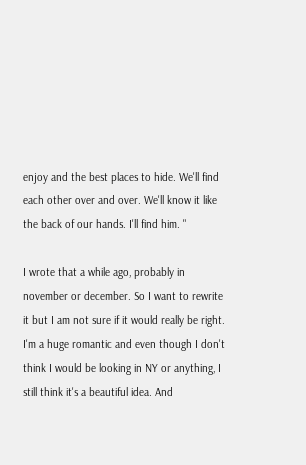enjoy and the best places to hide. We'll find each other over and over. We'll know it like the back of our hands. I'll find him. "

I wrote that a while ago, probably in november or december. So I want to rewrite it but I am not sure if it would really be right. I'm a huge romantic and even though I don't think I would be looking in NY or anything, I still think it's a beautiful idea. And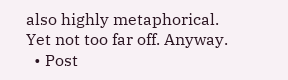also highly metaphorical. Yet not too far off. Anyway.
  • Post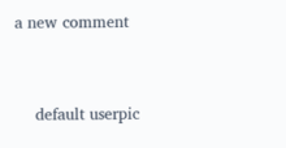a new comment


    default userpic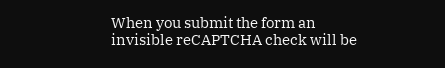When you submit the form an invisible reCAPTCHA check will be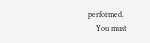performed.
    You must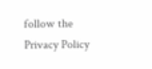follow the Privacy Policy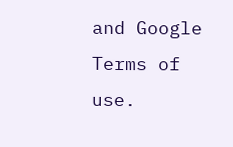and Google Terms of use.